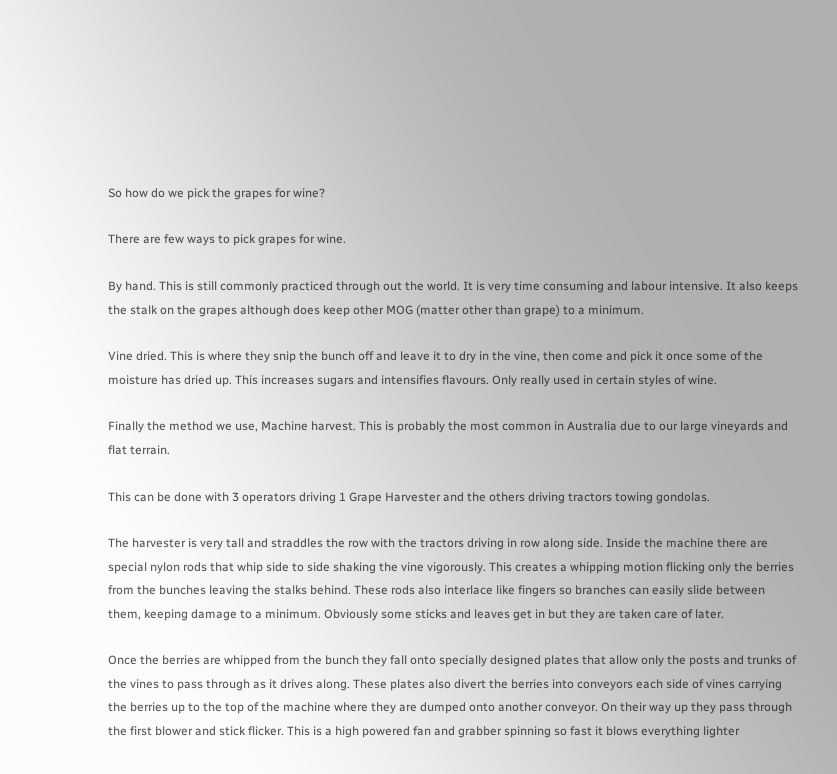So how do we pick the grapes for wine?

There are few ways to pick grapes for wine.

By hand. This is still commonly practiced through out the world. It is very time consuming and labour intensive. It also keeps the stalk on the grapes although does keep other MOG (matter other than grape) to a minimum.

Vine dried. This is where they snip the bunch off and leave it to dry in the vine, then come and pick it once some of the moisture has dried up. This increases sugars and intensifies flavours. Only really used in certain styles of wine.

Finally the method we use, Machine harvest. This is probably the most common in Australia due to our large vineyards and flat terrain.

This can be done with 3 operators driving 1 Grape Harvester and the others driving tractors towing gondolas.

The harvester is very tall and straddles the row with the tractors driving in row along side. Inside the machine there are special nylon rods that whip side to side shaking the vine vigorously. This creates a whipping motion flicking only the berries from the bunches leaving the stalks behind. These rods also interlace like fingers so branches can easily slide between them, keeping damage to a minimum. Obviously some sticks and leaves get in but they are taken care of later.

Once the berries are whipped from the bunch they fall onto specially designed plates that allow only the posts and trunks of the vines to pass through as it drives along. These plates also divert the berries into conveyors each side of vines carrying the berries up to the top of the machine where they are dumped onto another conveyor. On their way up they pass through the first blower and stick flicker. This is a high powered fan and grabber spinning so fast it blows everything lighter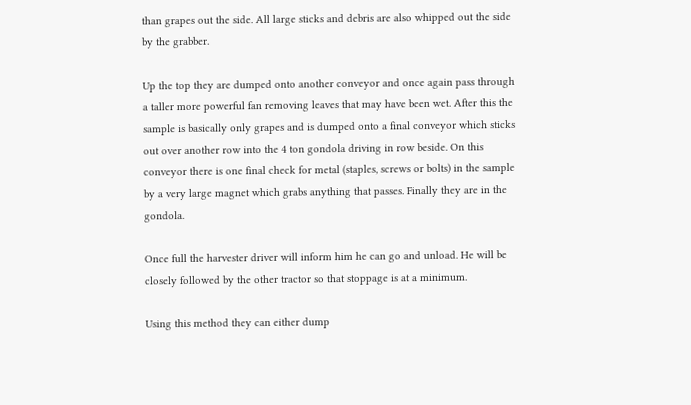than grapes out the side. All large sticks and debris are also whipped out the side by the grabber.

Up the top they are dumped onto another conveyor and once again pass through a taller more powerful fan removing leaves that may have been wet. After this the sample is basically only grapes and is dumped onto a final conveyor which sticks out over another row into the 4 ton gondola driving in row beside. On this conveyor there is one final check for metal (staples, screws or bolts) in the sample by a very large magnet which grabs anything that passes. Finally they are in the gondola.

Once full the harvester driver will inform him he can go and unload. He will be closely followed by the other tractor so that stoppage is at a minimum.

Using this method they can either dump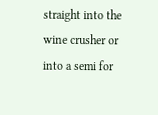straight into the wine crusher or into a semi for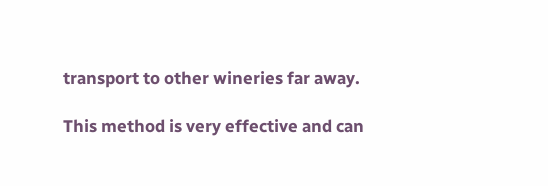transport to other wineries far away.

This method is very effective and can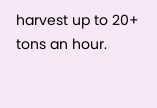harvest up to 20+ tons an hour.